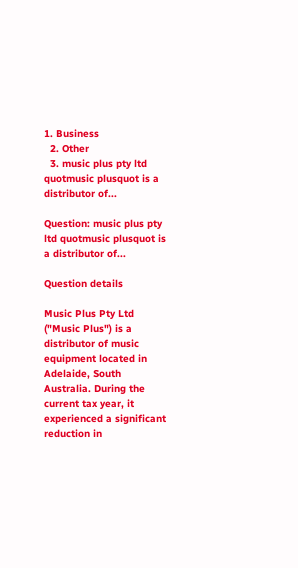1. Business
  2. Other
  3. music plus pty ltd quotmusic plusquot is a distributor of...

Question: music plus pty ltd quotmusic plusquot is a distributor of...

Question details

Music Plus Pty Ltd ("Music Plus") is a distributor of music equipment located in Adelaide, South Australia. During the current tax year, it experienced a significant reduction in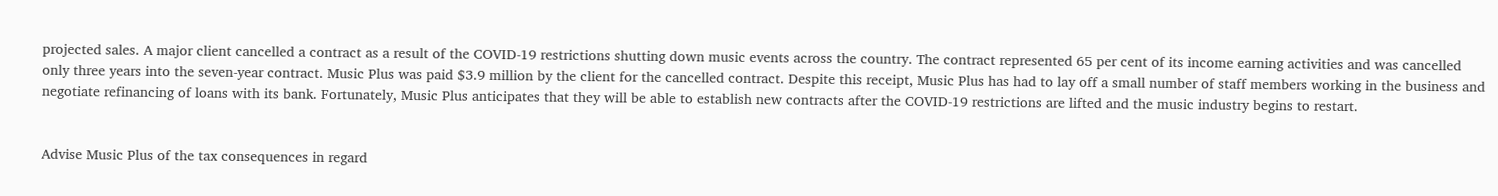projected sales. A major client cancelled a contract as a result of the COVID-19 restrictions shutting down music events across the country. The contract represented 65 per cent of its income earning activities and was cancelled only three years into the seven-year contract. Music Plus was paid $3.9 million by the client for the cancelled contract. Despite this receipt, Music Plus has had to lay off a small number of staff members working in the business and negotiate refinancing of loans with its bank. Fortunately, Music Plus anticipates that they will be able to establish new contracts after the COVID-19 restrictions are lifted and the music industry begins to restart.


Advise Music Plus of the tax consequences in regard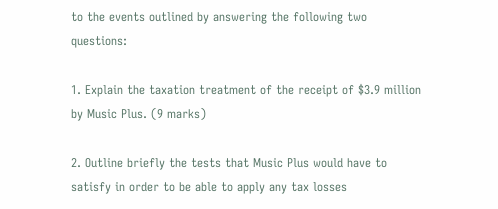to the events outlined by answering the following two questions:

1. Explain the taxation treatment of the receipt of $3.9 million by Music Plus. (9 marks)

2. Outline briefly the tests that Music Plus would have to satisfy in order to be able to apply any tax losses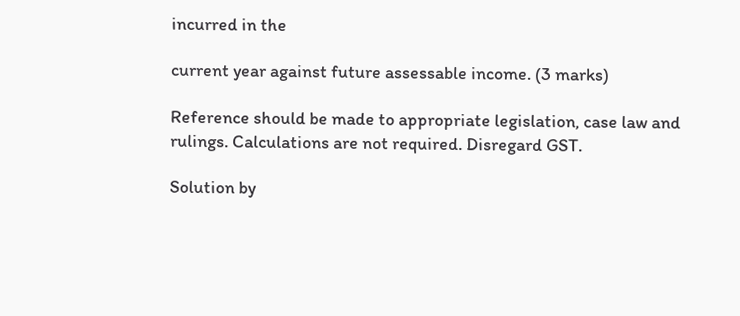incurred in the

current year against future assessable income. (3 marks)

Reference should be made to appropriate legislation, case law and rulings. Calculations are not required. Disregard GST.

Solution by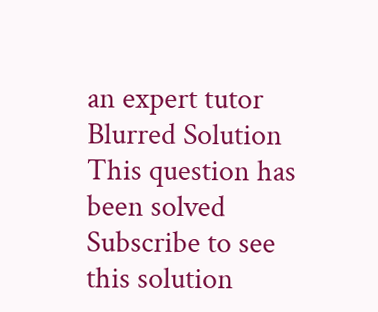an expert tutor
Blurred Solution
This question has been solved
Subscribe to see this solution